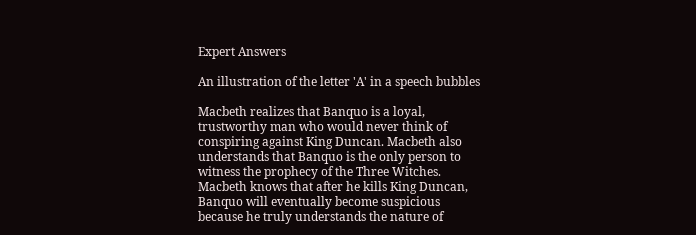Expert Answers

An illustration of the letter 'A' in a speech bubbles

Macbeth realizes that Banquo is a loyal, trustworthy man who would never think of conspiring against King Duncan. Macbeth also understands that Banquo is the only person to witness the prophecy of the Three Witches. Macbeth knows that after he kills King Duncan, Banquo will eventually become suspicious because he truly understands the nature of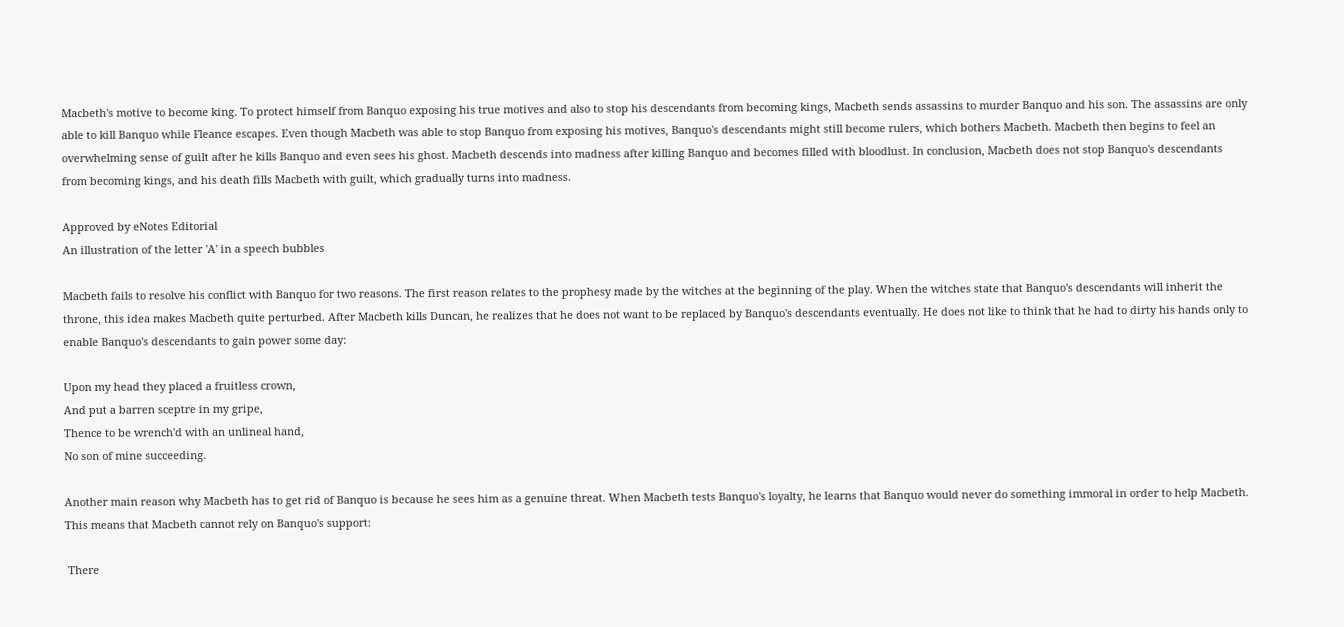Macbeth's motive to become king. To protect himself from Banquo exposing his true motives and also to stop his descendants from becoming kings, Macbeth sends assassins to murder Banquo and his son. The assassins are only able to kill Banquo while Fleance escapes. Even though Macbeth was able to stop Banquo from exposing his motives, Banquo's descendants might still become rulers, which bothers Macbeth. Macbeth then begins to feel an overwhelming sense of guilt after he kills Banquo and even sees his ghost. Macbeth descends into madness after killing Banquo and becomes filled with bloodlust. In conclusion, Macbeth does not stop Banquo's descendants from becoming kings, and his death fills Macbeth with guilt, which gradually turns into madness.

Approved by eNotes Editorial
An illustration of the letter 'A' in a speech bubbles

Macbeth fails to resolve his conflict with Banquo for two reasons. The first reason relates to the prophesy made by the witches at the beginning of the play. When the witches state that Banquo's descendants will inherit the throne, this idea makes Macbeth quite perturbed. After Macbeth kills Duncan, he realizes that he does not want to be replaced by Banquo's descendants eventually. He does not like to think that he had to dirty his hands only to enable Banquo's descendants to gain power some day:

Upon my head they placed a fruitless crown,
And put a barren sceptre in my gripe,
Thence to be wrench'd with an unlineal hand,
No son of mine succeeding.

Another main reason why Macbeth has to get rid of Banquo is because he sees him as a genuine threat. When Macbeth tests Banquo's loyalty, he learns that Banquo would never do something immoral in order to help Macbeth. This means that Macbeth cannot rely on Banquo's support:

 There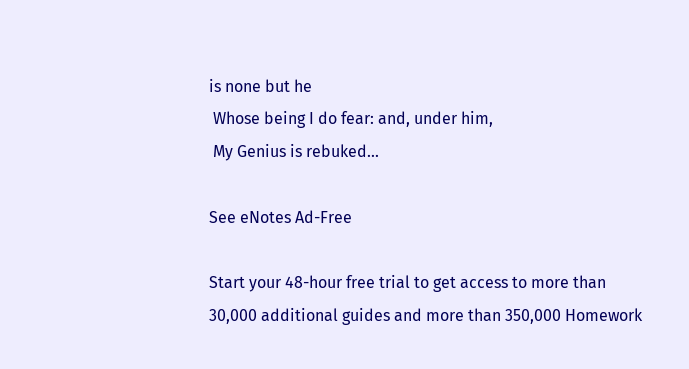is none but he
 Whose being I do fear: and, under him,
 My Genius is rebuked...

See eNotes Ad-Free

Start your 48-hour free trial to get access to more than 30,000 additional guides and more than 350,000 Homework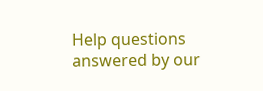Help questions answered by our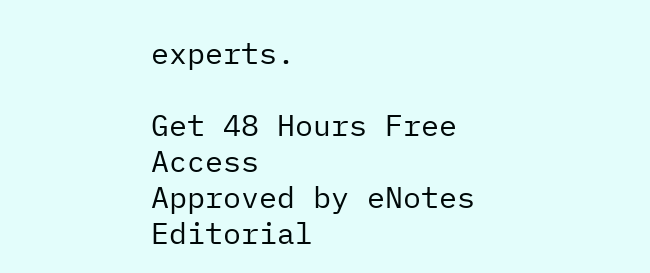experts.

Get 48 Hours Free Access
Approved by eNotes Editorial